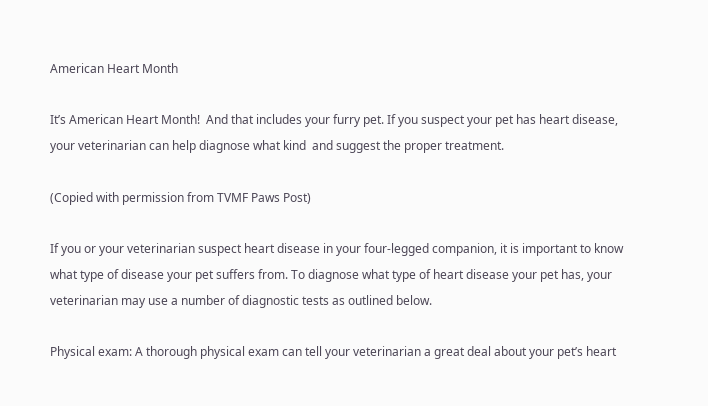American Heart Month

It’s American Heart Month!  And that includes your furry pet. If you suspect your pet has heart disease, your veterinarian can help diagnose what kind  and suggest the proper treatment.

(Copied with permission from TVMF Paws Post)

If you or your veterinarian suspect heart disease in your four-legged companion, it is important to know what type of disease your pet suffers from. To diagnose what type of heart disease your pet has, your veterinarian may use a number of diagnostic tests as outlined below.

Physical exam: A thorough physical exam can tell your veterinarian a great deal about your pet’s heart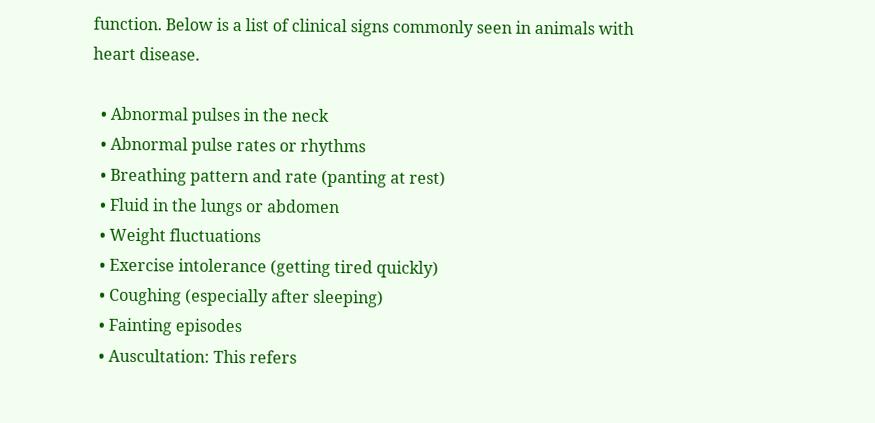function. Below is a list of clinical signs commonly seen in animals with heart disease.

  • Abnormal pulses in the neck
  • Abnormal pulse rates or rhythms
  • Breathing pattern and rate (panting at rest)
  • Fluid in the lungs or abdomen
  • Weight fluctuations
  • Exercise intolerance (getting tired quickly)
  • Coughing (especially after sleeping)
  • Fainting episodes
  • Auscultation: This refers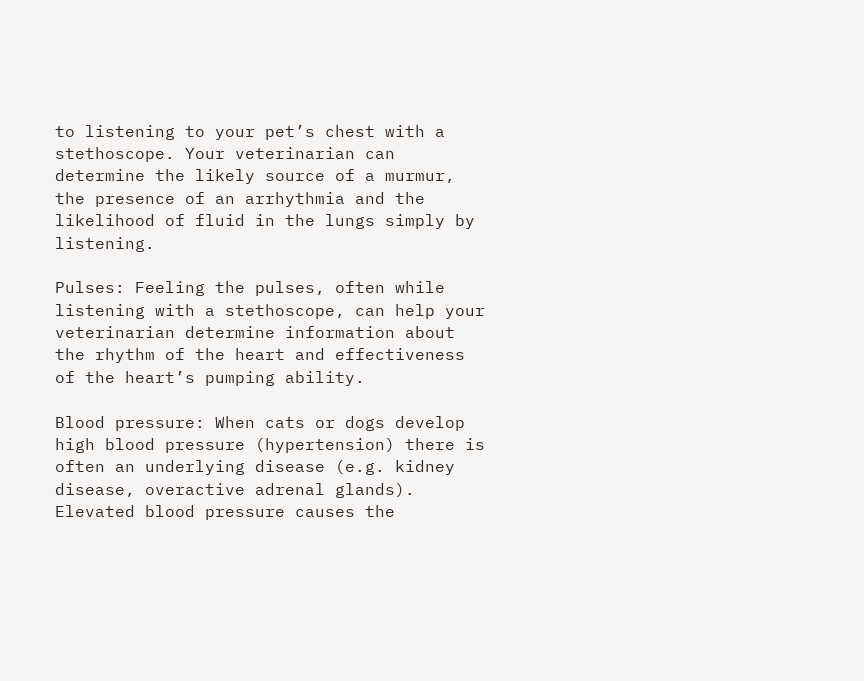to listening to your pet’s chest with a stethoscope. Your veterinarian can determine the likely source of a murmur, the presence of an arrhythmia and the likelihood of fluid in the lungs simply by listening.

Pulses: Feeling the pulses, often while listening with a stethoscope, can help your veterinarian determine information about the rhythm of the heart and effectiveness of the heart’s pumping ability.

Blood pressure: When cats or dogs develop high blood pressure (hypertension) there is often an underlying disease (e.g. kidney disease, overactive adrenal glands). Elevated blood pressure causes the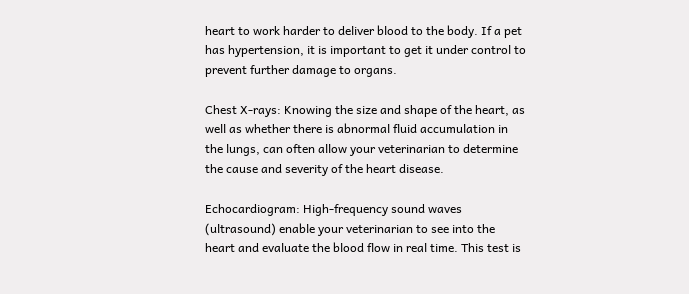heart to work harder to deliver blood to the body. If a pet has hypertension, it is important to get it under control to prevent further damage to organs.

Chest X-rays: Knowing the size and shape of the heart, as well as whether there is abnormal fluid accumulation in the lungs, can often allow your veterinarian to determine the cause and severity of the heart disease.

Echocardiogram: High-frequency sound waves (ultrasound) enable your veterinarian to see into the heart and evaluate the blood flow in real time. This test is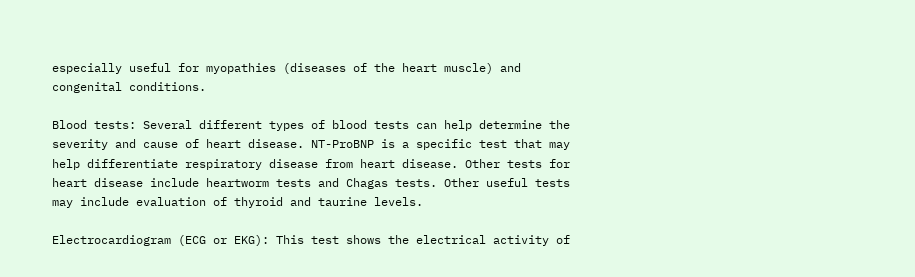especially useful for myopathies (diseases of the heart muscle) and congenital conditions.

Blood tests: Several different types of blood tests can help determine the severity and cause of heart disease. NT-ProBNP is a specific test that may help differentiate respiratory disease from heart disease. Other tests for heart disease include heartworm tests and Chagas tests. Other useful tests may include evaluation of thyroid and taurine levels.

Electrocardiogram (ECG or EKG): This test shows the electrical activity of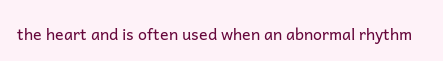the heart and is often used when an abnormal rhythm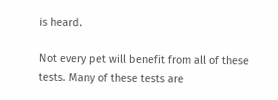is heard.

Not every pet will benefit from all of these tests. Many of these tests are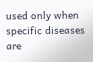used only when specific diseases are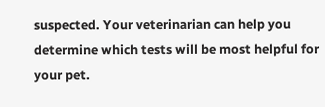suspected. Your veterinarian can help you determine which tests will be most helpful for your pet.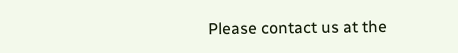Please contact us at the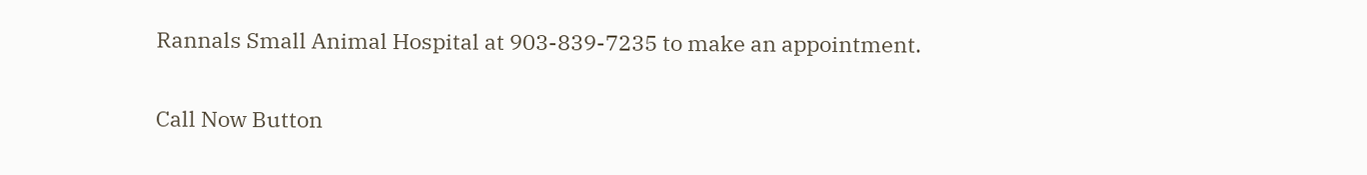Rannals Small Animal Hospital at 903-839-7235 to make an appointment.

Call Now Button